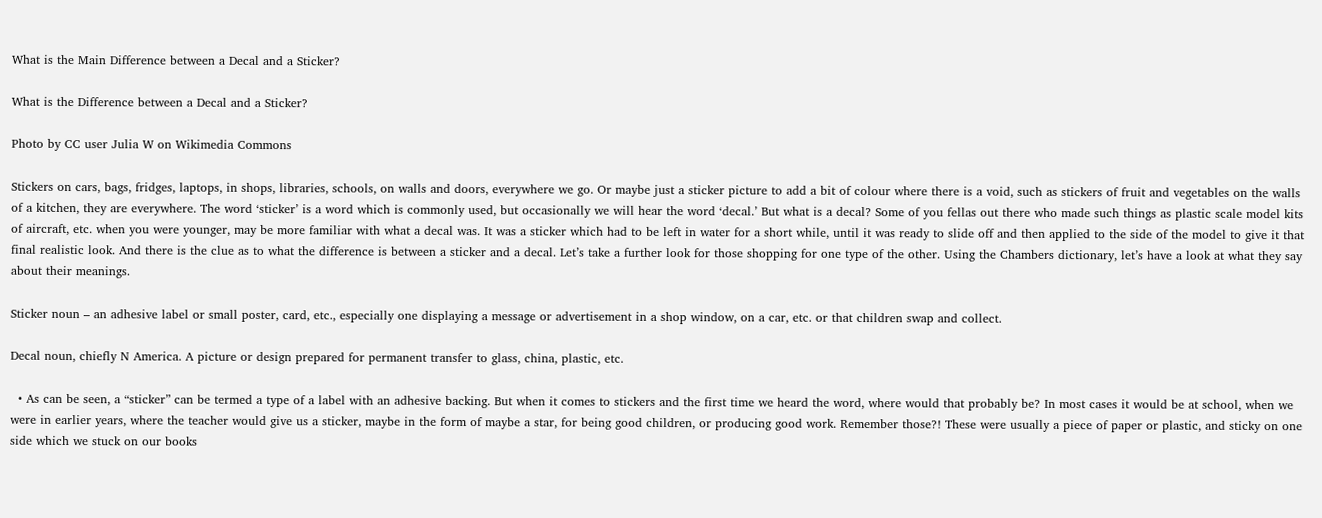What is the Main Difference between a Decal and a Sticker?

What is the Difference between a Decal and a Sticker?

Photo by CC user Julia W on Wikimedia Commons

Stickers on cars, bags, fridges, laptops, in shops, libraries, schools, on walls and doors, everywhere we go. Or maybe just a sticker picture to add a bit of colour where there is a void, such as stickers of fruit and vegetables on the walls of a kitchen, they are everywhere. The word ‘sticker’ is a word which is commonly used, but occasionally we will hear the word ‘decal.’ But what is a decal? Some of you fellas out there who made such things as plastic scale model kits of aircraft, etc. when you were younger, may be more familiar with what a decal was. It was a sticker which had to be left in water for a short while, until it was ready to slide off and then applied to the side of the model to give it that final realistic look. And there is the clue as to what the difference is between a sticker and a decal. Let’s take a further look for those shopping for one type of the other. Using the Chambers dictionary, let’s have a look at what they say about their meanings.

Sticker noun – an adhesive label or small poster, card, etc., especially one displaying a message or advertisement in a shop window, on a car, etc. or that children swap and collect.

Decal noun, chiefly N America. A picture or design prepared for permanent transfer to glass, china, plastic, etc.

  • As can be seen, a “sticker” can be termed a type of a label with an adhesive backing. But when it comes to stickers and the first time we heard the word, where would that probably be? In most cases it would be at school, when we were in earlier years, where the teacher would give us a sticker, maybe in the form of maybe a star, for being good children, or producing good work. Remember those?! These were usually a piece of paper or plastic, and sticky on one side which we stuck on our books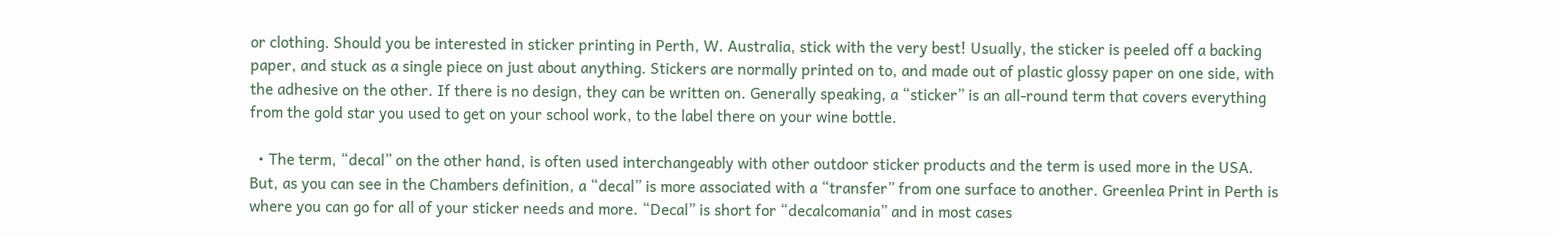or clothing. Should you be interested in sticker printing in Perth, W. Australia, stick with the very best! Usually, the sticker is peeled off a backing paper, and stuck as a single piece on just about anything. Stickers are normally printed on to, and made out of plastic glossy paper on one side, with the adhesive on the other. If there is no design, they can be written on. Generally speaking, a “sticker” is an all-round term that covers everything from the gold star you used to get on your school work, to the label there on your wine bottle.

  • The term, “decal” on the other hand, is often used interchangeably with other outdoor sticker products and the term is used more in the USA. But, as you can see in the Chambers definition, a “decal” is more associated with a “transfer” from one surface to another. Greenlea Print in Perth is where you can go for all of your sticker needs and more. “Decal” is short for “decalcomania” and in most cases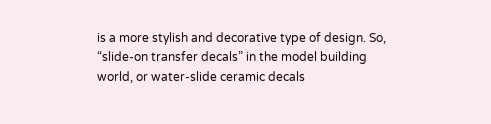is a more stylish and decorative type of design. So, “slide-on transfer decals” in the model building world, or water-slide ceramic decals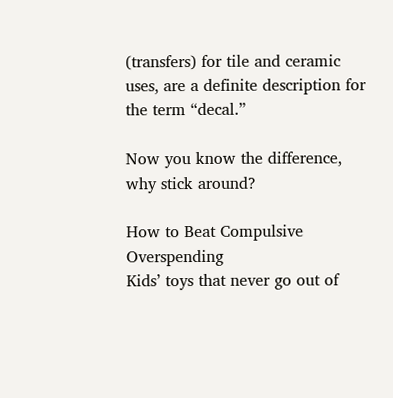(transfers) for tile and ceramic uses, are a definite description for the term “decal.”

Now you know the difference, why stick around?

How to Beat Compulsive Overspending
Kids’ toys that never go out of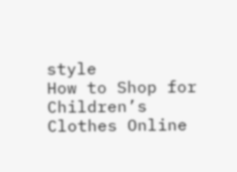style
How to Shop for Children’s Clothes Online